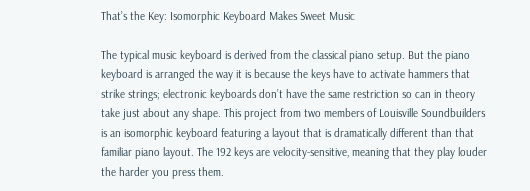That’s the Key: Isomorphic Keyboard Makes Sweet Music

The typical music keyboard is derived from the classical piano setup. But the piano keyboard is arranged the way it is because the keys have to activate hammers that strike strings; electronic keyboards don’t have the same restriction so can in theory take just about any shape. This project from two members of Louisville Soundbuilders is an isomorphic keyboard featuring a layout that is dramatically different than that familiar piano layout. The 192 keys are velocity-sensitive, meaning that they play louder the harder you press them.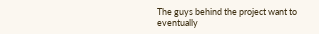The guys behind the project want to eventually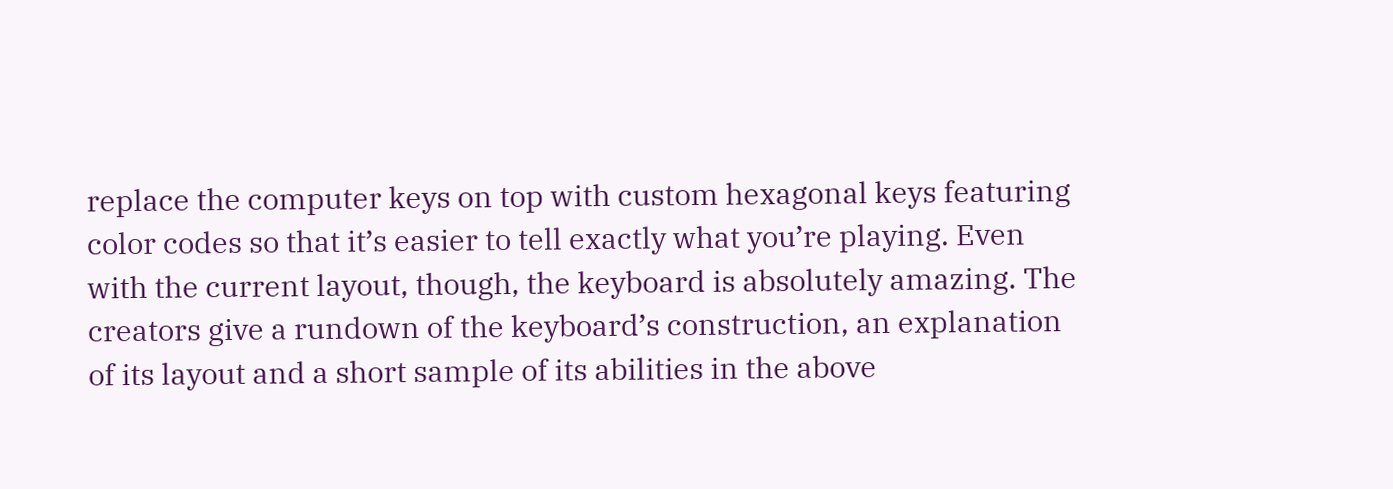replace the computer keys on top with custom hexagonal keys featuring color codes so that it’s easier to tell exactly what you’re playing. Even with the current layout, though, the keyboard is absolutely amazing. The creators give a rundown of the keyboard’s construction, an explanation of its layout and a short sample of its abilities in the above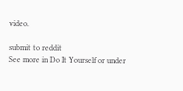video.

submit to reddit
See more in Do It Yourself or under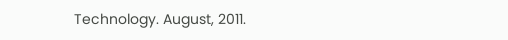Technology. August, 2011.